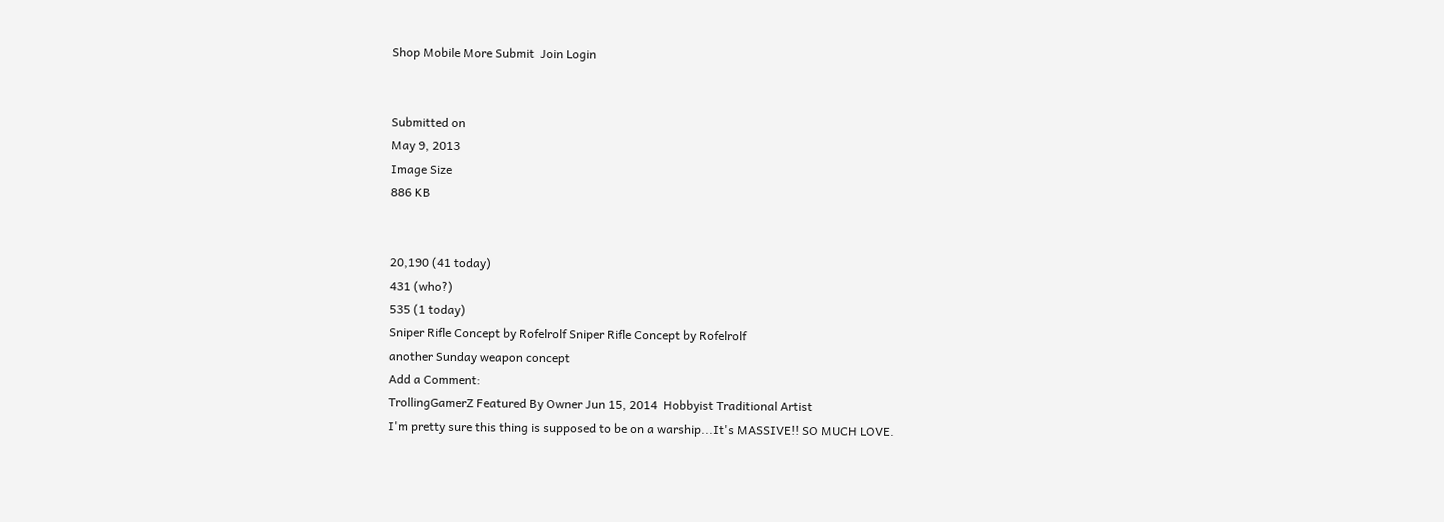Shop Mobile More Submit  Join Login


Submitted on
May 9, 2013
Image Size
886 KB


20,190 (41 today)
431 (who?)
535 (1 today)
Sniper Rifle Concept by Rofelrolf Sniper Rifle Concept by Rofelrolf
another Sunday weapon concept
Add a Comment:
TrollingGamerZ Featured By Owner Jun 15, 2014  Hobbyist Traditional Artist
I'm pretty sure this thing is supposed to be on a warship...It's MASSIVE!! SO MUCH LOVE.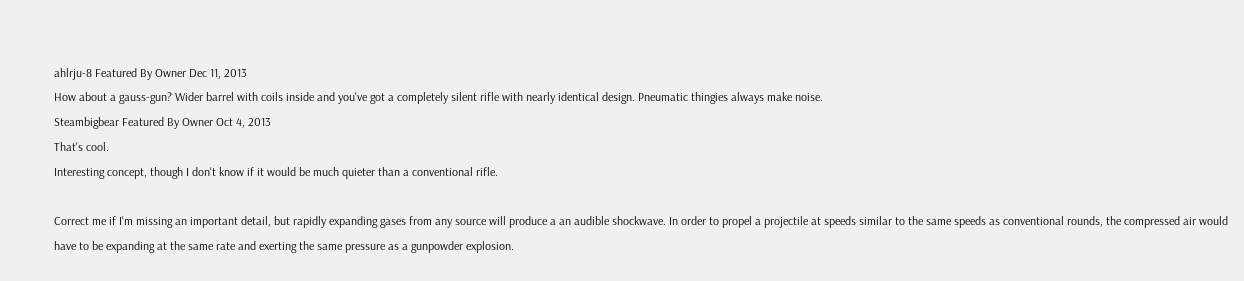ahlrju-8 Featured By Owner Dec 11, 2013
How about a gauss-gun? Wider barrel with coils inside and you've got a completely silent rifle with nearly identical design. Pneumatic thingies always make noise.
Steambigbear Featured By Owner Oct 4, 2013
That's cool.
Interesting concept, though I don't know if it would be much quieter than a conventional rifle.

Correct me if I'm missing an important detail, but rapidly expanding gases from any source will produce a an audible shockwave. In order to propel a projectile at speeds similar to the same speeds as conventional rounds, the compressed air would have to be expanding at the same rate and exerting the same pressure as a gunpowder explosion.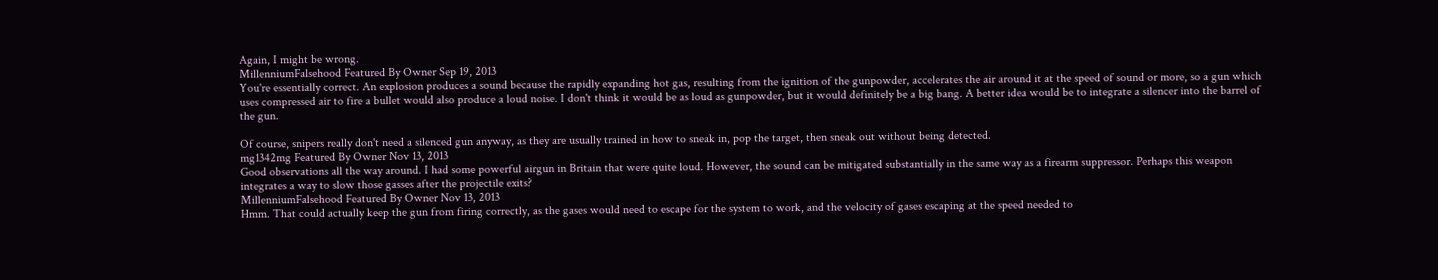Again, I might be wrong.
MillenniumFalsehood Featured By Owner Sep 19, 2013
You're essentially correct. An explosion produces a sound because the rapidly expanding hot gas, resulting from the ignition of the gunpowder, accelerates the air around it at the speed of sound or more, so a gun which uses compressed air to fire a bullet would also produce a loud noise. I don't think it would be as loud as gunpowder, but it would definitely be a big bang. A better idea would be to integrate a silencer into the barrel of the gun.

Of course, snipers really don't need a silenced gun anyway, as they are usually trained in how to sneak in, pop the target, then sneak out without being detected.
mg1342mg Featured By Owner Nov 13, 2013
Good observations all the way around. I had some powerful airgun in Britain that were quite loud. However, the sound can be mitigated substantially in the same way as a firearm suppressor. Perhaps this weapon integrates a way to slow those gasses after the projectile exits?
MillenniumFalsehood Featured By Owner Nov 13, 2013
Hmm. That could actually keep the gun from firing correctly, as the gases would need to escape for the system to work, and the velocity of gases escaping at the speed needed to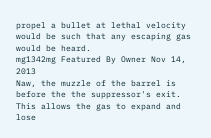propel a bullet at lethal velocity would be such that any escaping gas would be heard.
mg1342mg Featured By Owner Nov 14, 2013
Naw, the muzzle of the barrel is before the the suppressor's exit. This allows the gas to expand and lose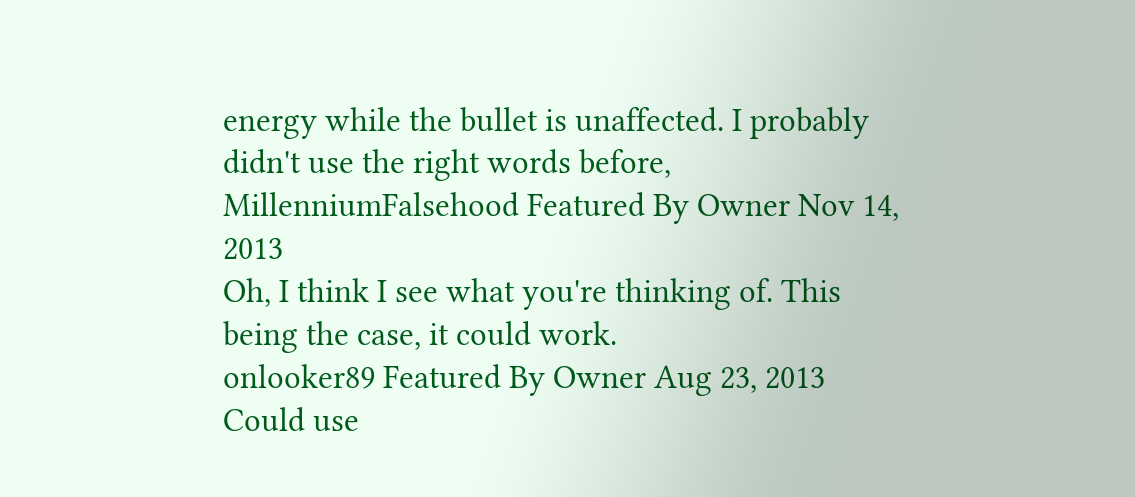energy while the bullet is unaffected. I probably didn't use the right words before,
MillenniumFalsehood Featured By Owner Nov 14, 2013
Oh, I think I see what you're thinking of. This being the case, it could work.
onlooker89 Featured By Owner Aug 23, 2013
Could use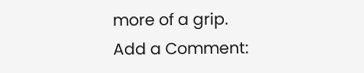more of a grip.
Add a Comment: